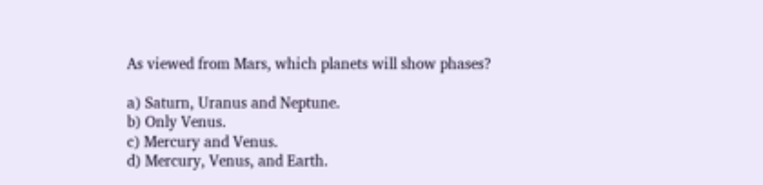As viewed from Mars, which planets will show phases?

a) Saturn, Uranus and Neptune.
b) Only Venus.
c) Mercury and Venus.
d) Mercury, Venus, and Earth.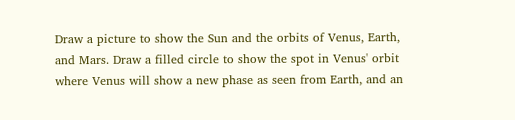Draw a picture to show the Sun and the orbits of Venus, Earth, and Mars. Draw a filled circle to show the spot in Venus' orbit where Venus will show a new phase as seen from Earth, and an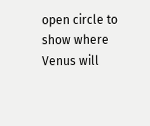open circle to show where Venus will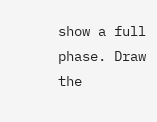show a full phase. Draw the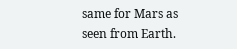same for Mars as seen from Earth.